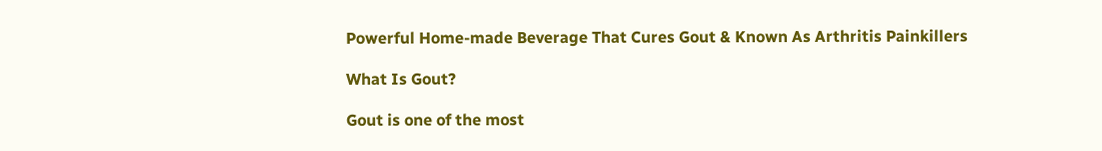Powerful Home-made Beverage That Cures Gout & Known As Arthritis Painkillers

What Is Gout?

Gout is one of the most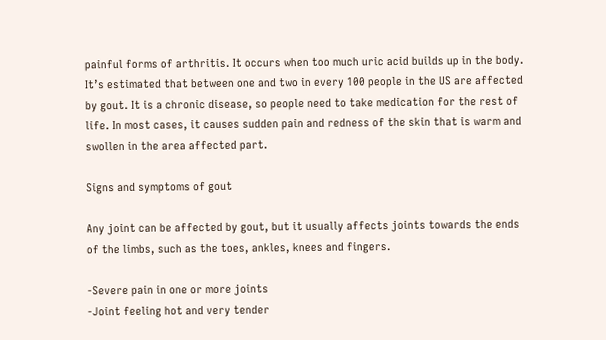painful forms of arthritis. It occurs when too much uric acid builds up in the body. It’s estimated that between one and two in every 100 people in the US are affected by gout. It is a chronic disease, so people need to take medication for the rest of life. In most cases, it causes sudden pain and redness of the skin that is warm and swollen in the area affected part.

Signs and symptoms of gout

Any joint can be affected by gout, but it usually affects joints towards the ends of the limbs, such as the toes, ankles, knees and fingers.

-Severe pain in one or more joints
-Joint feeling hot and very tender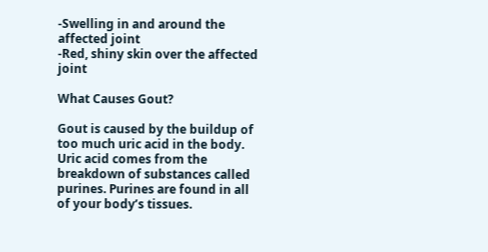-Swelling in and around the affected joint
-Red, shiny skin over the affected joint

What Causes Gout?

Gout is caused by the buildup of too much uric acid in the body. Uric acid comes from the breakdown of substances called purines. Purines are found in all of your body’s tissues.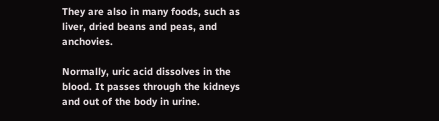They are also in many foods, such as liver, dried beans and peas, and anchovies.

Normally, uric acid dissolves in the blood. It passes through the kidneys and out of the body in urine.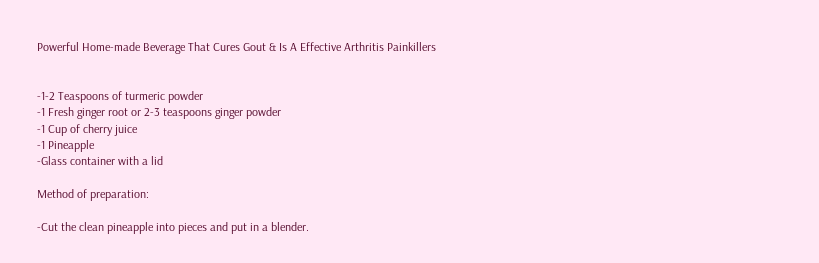Powerful Home-made Beverage That Cures Gout & Is A Effective Arthritis Painkillers


-1-2 Teaspoons of turmeric powder
-1 Fresh ginger root or 2-3 teaspoons ginger powder
-1 Cup of cherry juice
-1 Pineapple
-Glass container with a lid

Method of preparation:

-Cut the clean pineapple into pieces and put in a blender.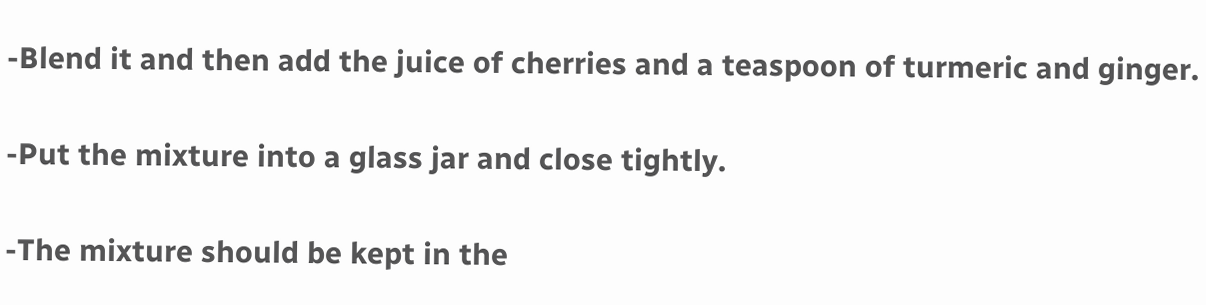-Blend it and then add the juice of cherries and a teaspoon of turmeric and ginger.

-Put the mixture into a glass jar and close tightly.

-The mixture should be kept in the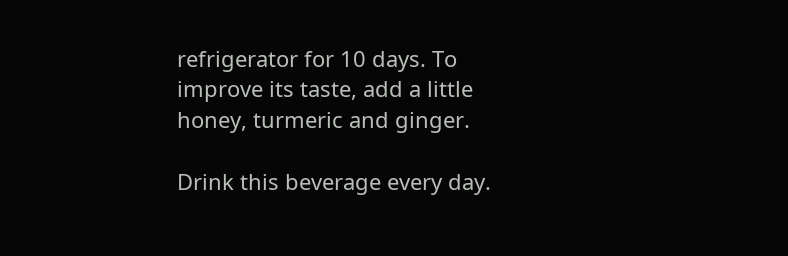refrigerator for 10 days. To improve its taste, add a little honey, turmeric and ginger.

Drink this beverage every day.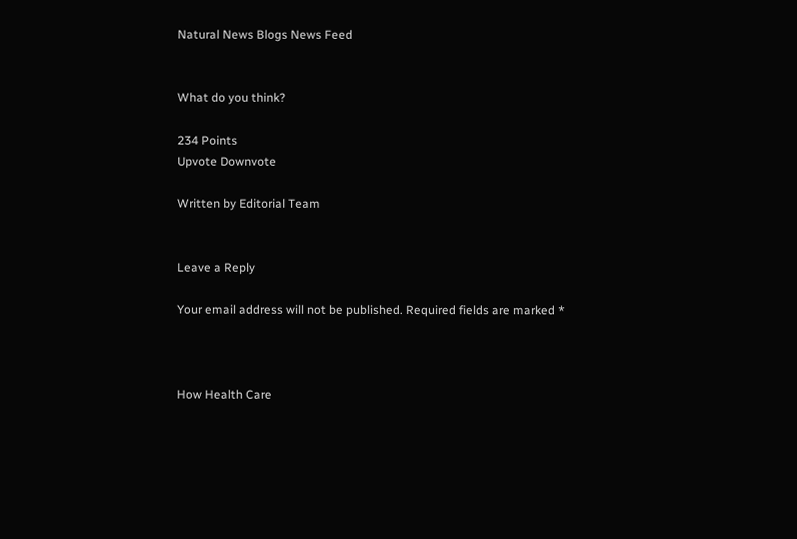Natural News Blogs News Feed


What do you think?

234 Points
Upvote Downvote

Written by Editorial Team


Leave a Reply

Your email address will not be published. Required fields are marked *



How Health Care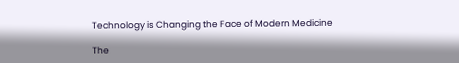Technology is Changing the Face of Modern Medicine

The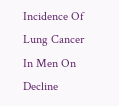Incidence Of Lung Cancer In Men On Decline